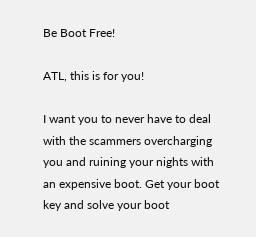Be Boot Free!

ATL, this is for you!

I want you to never have to deal with the scammers overcharging you and ruining your nights with an expensive boot. Get your boot key and solve your boot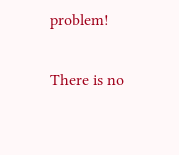problem!

There is no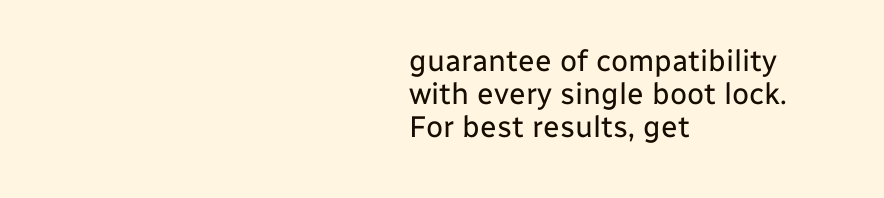guarantee of compatibility with every single boot lock. For best results, get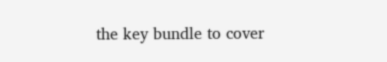the key bundle to cover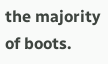the majority of boots.